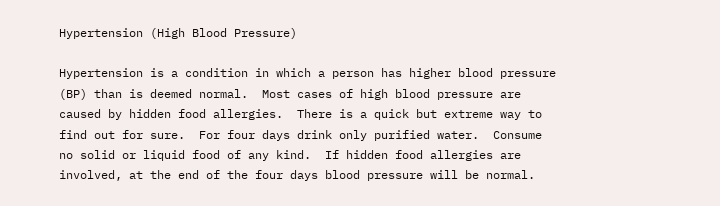Hypertension (High Blood Pressure)

Hypertension is a condition in which a person has higher blood pressure (BP) than is deemed normal.  Most cases of high blood pressure are caused by hidden food allergies.  There is a quick but extreme way to find out for sure.  For four days drink only purified water.  Consume no solid or liquid food of any kind.  If hidden food allergies are involved, at the end of the four days blood pressure will be normal.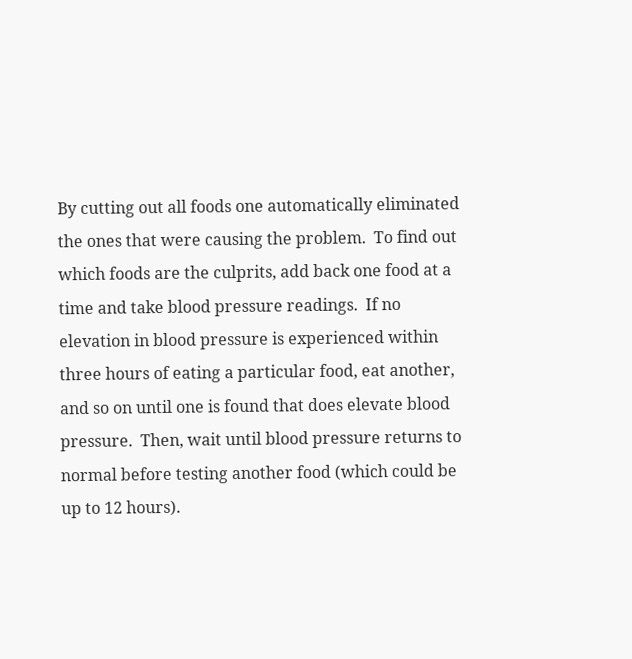By cutting out all foods one automatically eliminated the ones that were causing the problem.  To find out which foods are the culprits, add back one food at a time and take blood pressure readings.  If no elevation in blood pressure is experienced within three hours of eating a particular food, eat another, and so on until one is found that does elevate blood pressure.  Then, wait until blood pressure returns to normal before testing another food (which could be up to 12 hours).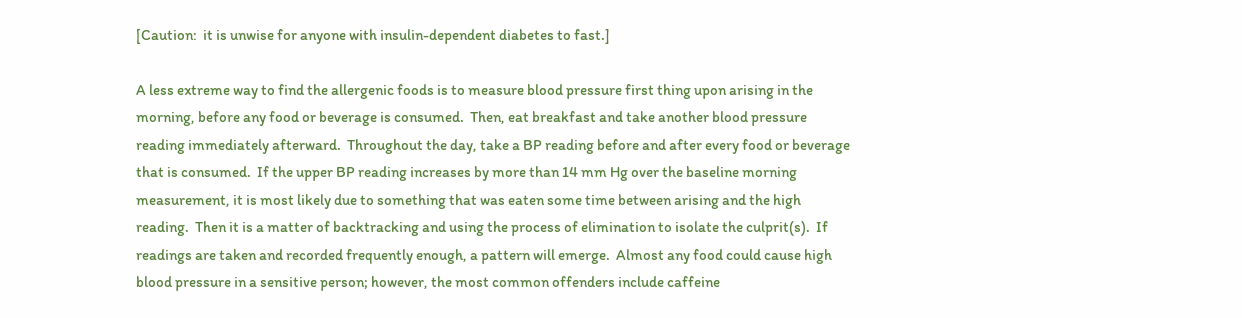[Caution:  it is unwise for anyone with insulin-dependent diabetes to fast.]

A less extreme way to find the allergenic foods is to measure blood pressure first thing upon arising in the morning, before any food or beverage is consumed.  Then, eat breakfast and take another blood pressure reading immediately afterward.  Throughout the day, take a BP reading before and after every food or beverage that is consumed.  If the upper BP reading increases by more than 14 mm Hg over the baseline morning measurement, it is most likely due to something that was eaten some time between arising and the high reading.  Then it is a matter of backtracking and using the process of elimination to isolate the culprit(s).  If readings are taken and recorded frequently enough, a pattern will emerge.  Almost any food could cause high blood pressure in a sensitive person; however, the most common offenders include caffeine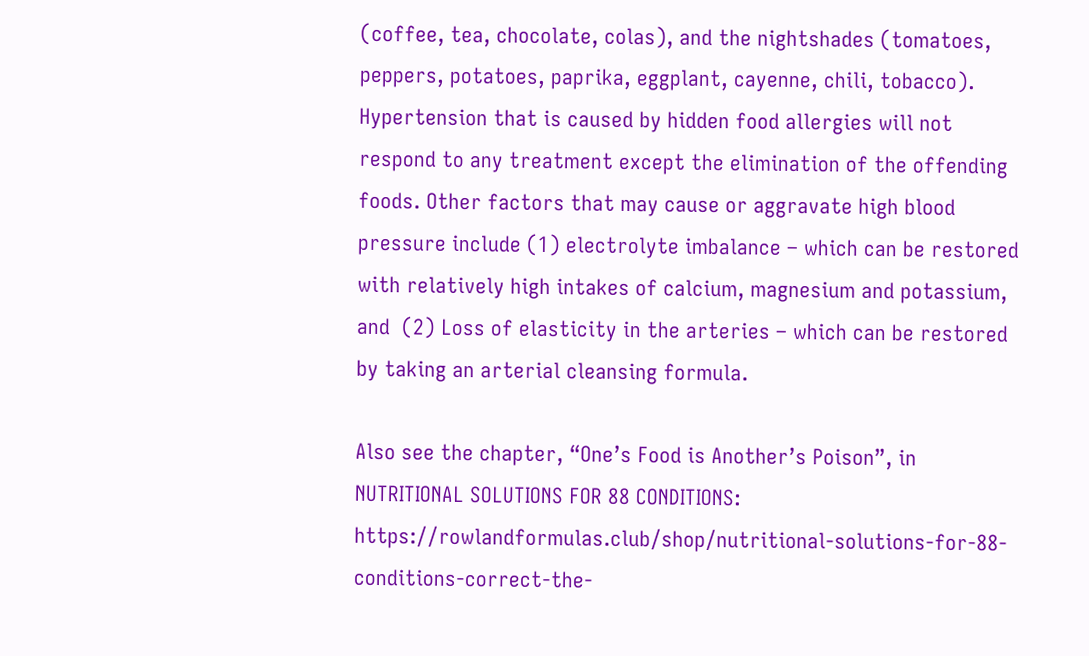(coffee, tea, chocolate, colas), and the nightshades (tomatoes, peppers, potatoes, paprika, eggplant, cayenne, chili, tobacco).  Hypertension that is caused by hidden food allergies will not respond to any treatment except the elimination of the offending foods. Other factors that may cause or aggravate high blood pressure include (1) electrolyte imbalance – which can be restored with relatively high intakes of calcium, magnesium and potassium, and  (2) Loss of elasticity in the arteries – which can be restored by taking an arterial cleansing formula.

Also see the chapter, “One’s Food is Another’s Poison”, in NUTRITIONAL SOLUTIONS FOR 88 CONDITIONS:  https://rowlandformulas.club/shop/nutritional-solutions-for-88-conditions-correct-the-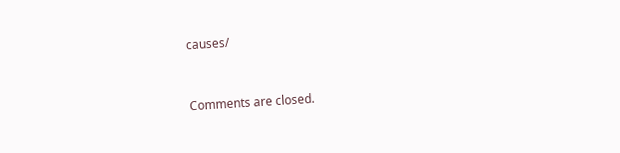causes/


Comments are closed.